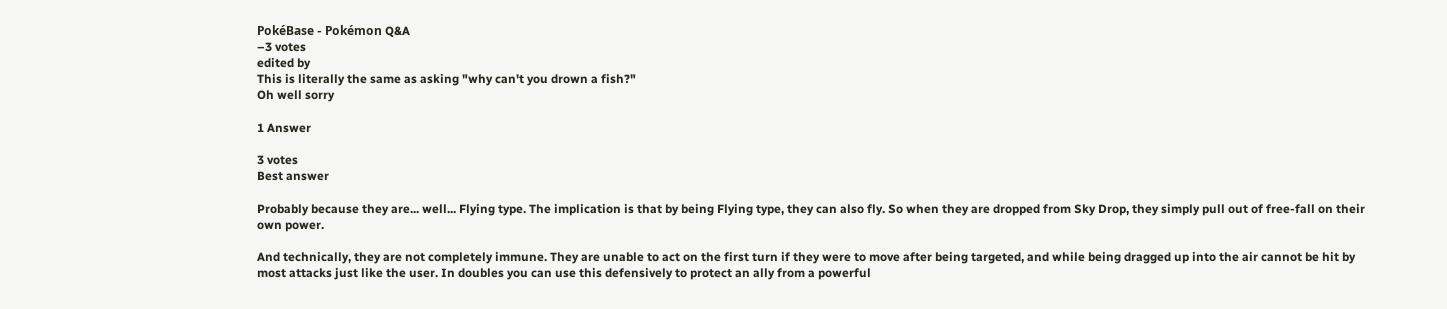PokéBase - Pokémon Q&A
–3 votes
edited by
This is literally the same as asking "why can't you drown a fish?"
Oh well sorry

1 Answer

3 votes
Best answer

Probably because they are... well... Flying type. The implication is that by being Flying type, they can also fly. So when they are dropped from Sky Drop, they simply pull out of free-fall on their own power.

And technically, they are not completely immune. They are unable to act on the first turn if they were to move after being targeted, and while being dragged up into the air cannot be hit by most attacks just like the user. In doubles you can use this defensively to protect an ally from a powerful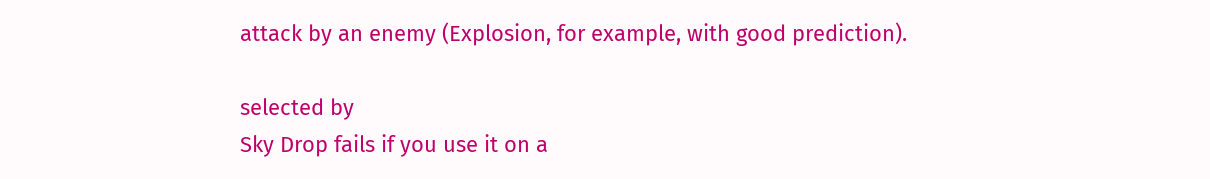attack by an enemy (Explosion, for example, with good prediction).

selected by
Sky Drop fails if you use it on a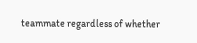teammate regardless of whether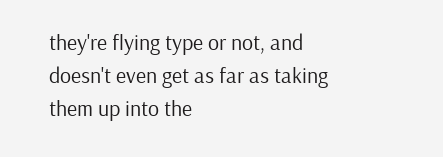they're flying type or not, and doesn't even get as far as taking them up into the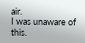air.
I was unaware of this.